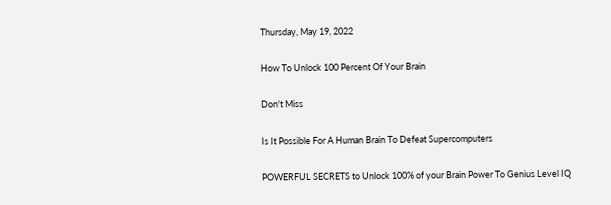Thursday, May 19, 2022

How To Unlock 100 Percent Of Your Brain

Don't Miss

Is It Possible For A Human Brain To Defeat Supercomputers

POWERFUL SECRETS to Unlock 100% of your Brain Power To Genius Level IQ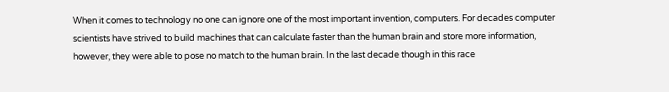When it comes to technology no one can ignore one of the most important invention, computers. For decades computer scientists have strived to build machines that can calculate faster than the human brain and store more information, however, they were able to pose no match to the human brain. In the last decade though in this race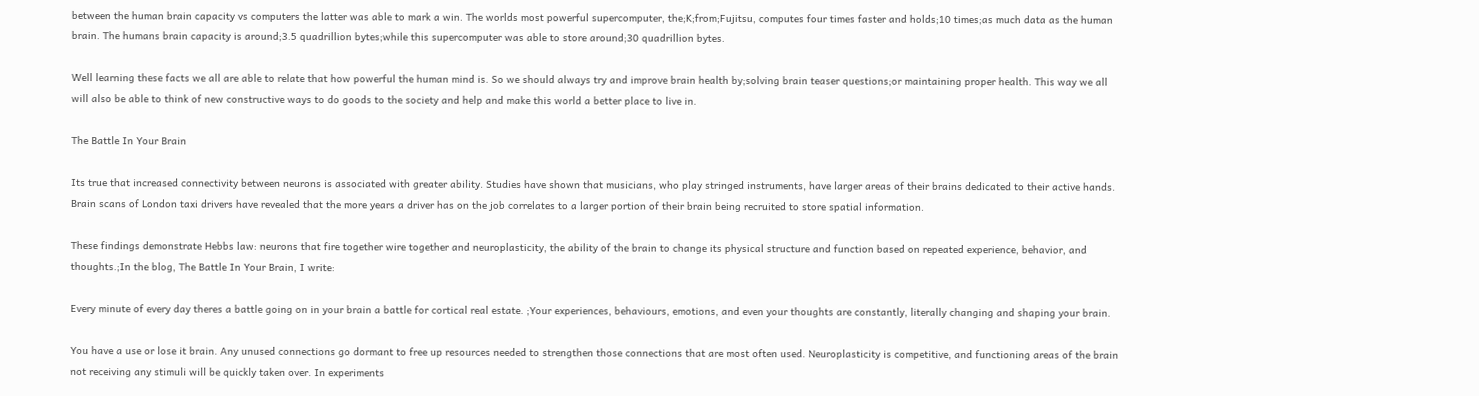between the human brain capacity vs computers the latter was able to mark a win. The worlds most powerful supercomputer, the;K;from;Fujitsu, computes four times faster and holds;10 times;as much data as the human brain. The humans brain capacity is around;3.5 quadrillion bytes;while this supercomputer was able to store around;30 quadrillion bytes.

Well learning these facts we all are able to relate that how powerful the human mind is. So we should always try and improve brain health by;solving brain teaser questions;or maintaining proper health. This way we all will also be able to think of new constructive ways to do goods to the society and help and make this world a better place to live in.

The Battle In Your Brain

Its true that increased connectivity between neurons is associated with greater ability. Studies have shown that musicians, who play stringed instruments, have larger areas of their brains dedicated to their active hands. Brain scans of London taxi drivers have revealed that the more years a driver has on the job correlates to a larger portion of their brain being recruited to store spatial information.

These findings demonstrate Hebbs law: neurons that fire together wire together and neuroplasticity, the ability of the brain to change its physical structure and function based on repeated experience, behavior, and thoughts.;In the blog, The Battle In Your Brain, I write:

Every minute of every day theres a battle going on in your brain a battle for cortical real estate. ;Your experiences, behaviours, emotions, and even your thoughts are constantly, literally changing and shaping your brain.

You have a use or lose it brain. Any unused connections go dormant to free up resources needed to strengthen those connections that are most often used. Neuroplasticity is competitive, and functioning areas of the brain not receiving any stimuli will be quickly taken over. In experiments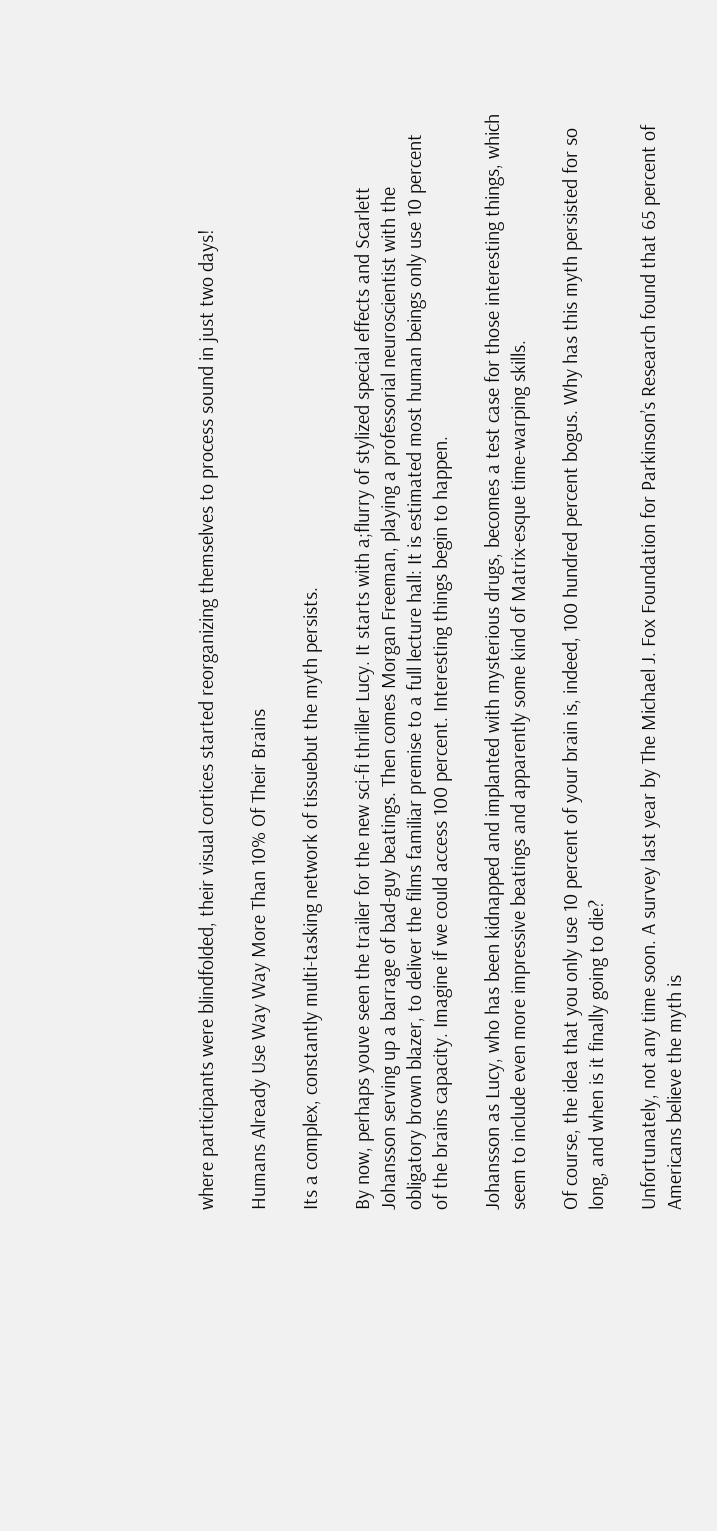where participants were blindfolded, their visual cortices started reorganizing themselves to process sound in just two days!

Humans Already Use Way Way More Than 10% Of Their Brains

Its a complex, constantly multi-tasking network of tissuebut the myth persists.

By now, perhaps youve seen the trailer for the new sci-fi thriller Lucy. It starts with a;flurry of stylized special effects and Scarlett Johansson serving up a barrage of bad-guy beatings. Then comes Morgan Freeman, playing a professorial neuroscientist with the obligatory brown blazer, to deliver the films familiar premise to a full lecture hall: It is estimated most human beings only use 10 percent of the brains capacity. Imagine if we could access 100 percent. Interesting things begin to happen.

Johansson as Lucy, who has been kidnapped and implanted with mysterious drugs, becomes a test case for those interesting things, which seem to include even more impressive beatings and apparently some kind of Matrix-esque time-warping skills.

Of course, the idea that you only use 10 percent of your brain is, indeed, 100 hundred percent bogus. Why has this myth persisted for so long, and when is it finally going to die?

Unfortunately, not any time soon. A survey last year by The Michael J. Fox Foundation for Parkinson’s Research found that 65 percent of Americans believe the myth is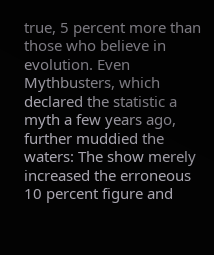true, 5 percent more than those who believe in evolution. Even Mythbusters, which declared the statistic a myth a few years ago, further muddied the waters: The show merely increased the erroneous 10 percent figure and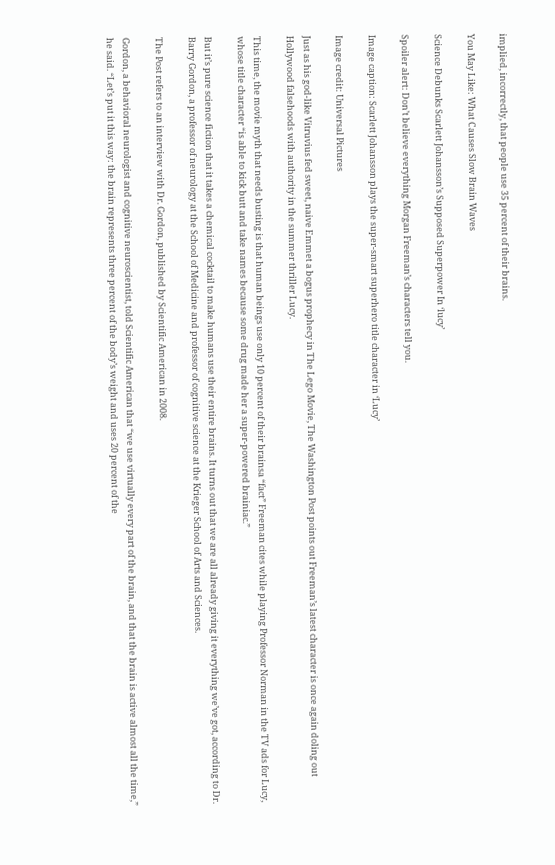implied, incorrectly, that people use 35 percent of their brains.

You May Like: What Causes Slow Brain Waves

Science Debunks Scarlett Johansson’s Supposed Superpower In ‘lucy’

Spoiler alert: Don’t believe everything Morgan Freeman’s characters tell you.

Image caption: Scarlett Johansson plays the super-smart superhero title character in ‘Lucy’

Image credit: Universal Pictures

Just as his god-like Vitruvius fed sweet, naive Emmet a bogus prophecy in The Lego Movie, The Washington Post points out Freeman’s latest character is once again doling out Hollywood falsehoods with authority in the summer thriller Lucy.

This time, the movie myth that needs busting is that human beings use only 10 percent of their brainsa “fact” Freeman cites while playing Professor Norman in the TV ads for Lucy, whose title character “is able to kick butt and take names because some drug made her a super-powered brainiac.”

But it’s pure science fiction that it takes a chemical cocktail to make humans use their entire brains. It turns out that we are all already giving it everything we’ve got, according to Dr. Barry Gordon, a professor of neurology at the School of Medicine and professor of cognitive science at the Krieger School of Arts and Sciences.

The Post refers to an interview with Dr. Gordon, published by Scientific American in 2008.

Gordon, a behavioral neurologist and cognitive neuroscientist, told Scientific American that “we use virtually every part of the brain, and that the brain is active almost all the time,” he said. “Let’s put it this way: the brain represents three percent of the body’s weight and uses 20 percent of the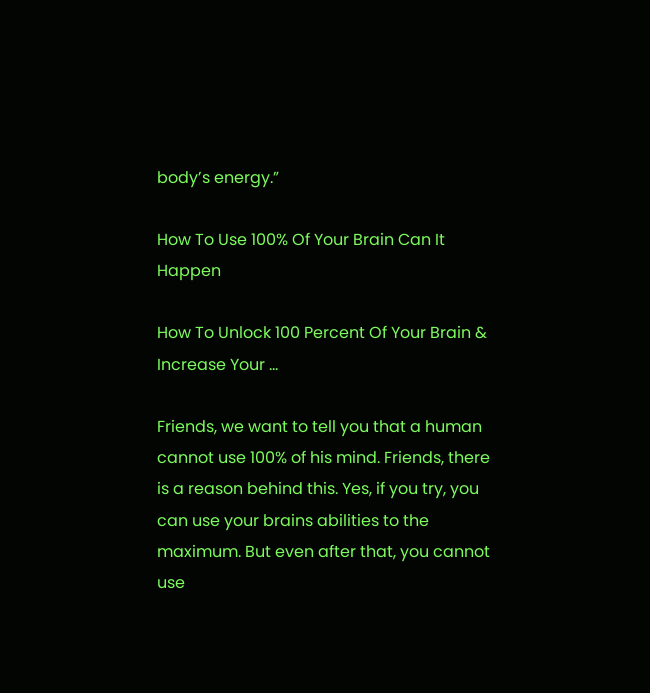body’s energy.”

How To Use 100% Of Your Brain Can It Happen

How To Unlock 100 Percent Of Your Brain & Increase Your ...

Friends, we want to tell you that a human cannot use 100% of his mind. Friends, there is a reason behind this. Yes, if you try, you can use your brains abilities to the maximum. But even after that, you cannot use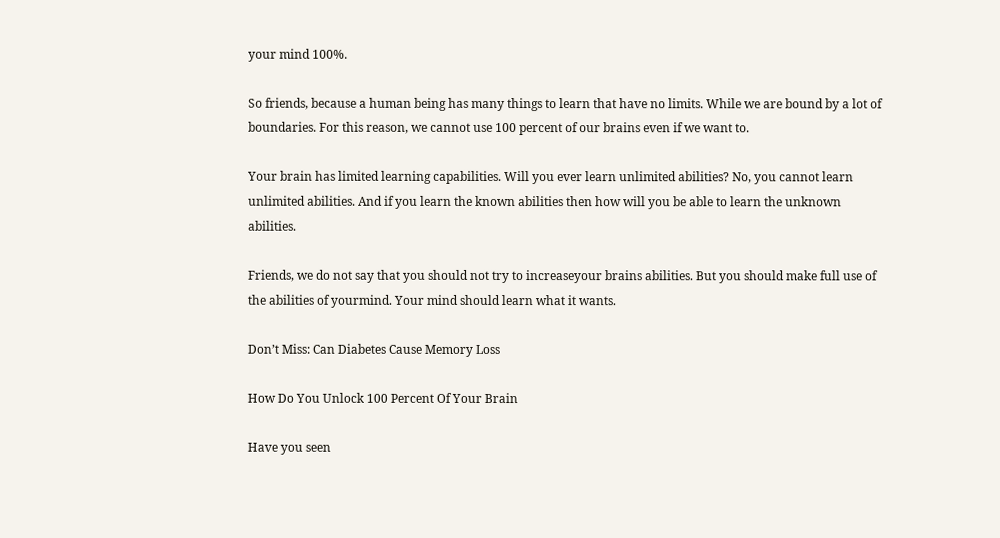your mind 100%.

So friends, because a human being has many things to learn that have no limits. While we are bound by a lot of boundaries. For this reason, we cannot use 100 percent of our brains even if we want to.

Your brain has limited learning capabilities. Will you ever learn unlimited abilities? No, you cannot learn unlimited abilities. And if you learn the known abilities then how will you be able to learn the unknown abilities.

Friends, we do not say that you should not try to increaseyour brains abilities. But you should make full use of the abilities of yourmind. Your mind should learn what it wants.

Don’t Miss: Can Diabetes Cause Memory Loss

How Do You Unlock 100 Percent Of Your Brain

Have you seen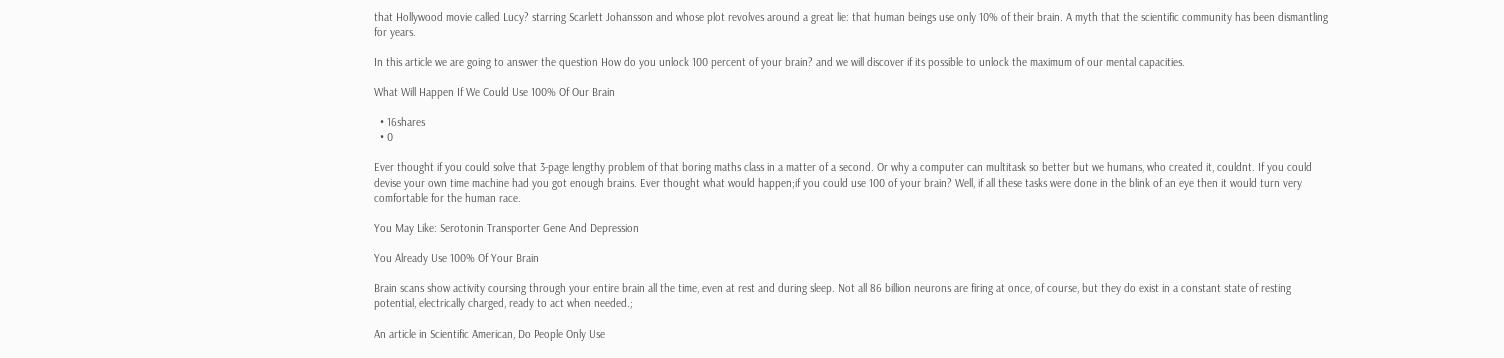that Hollywood movie called Lucy? starring Scarlett Johansson and whose plot revolves around a great lie: that human beings use only 10% of their brain. A myth that the scientific community has been dismantling for years.

In this article we are going to answer the question How do you unlock 100 percent of your brain? and we will discover if its possible to unlock the maximum of our mental capacities.

What Will Happen If We Could Use 100% Of Our Brain

  • 16shares
  • 0

Ever thought if you could solve that 3-page lengthy problem of that boring maths class in a matter of a second. Or why a computer can multitask so better but we humans, who created it, couldnt. If you could devise your own time machine had you got enough brains. Ever thought what would happen;if you could use 100 of your brain? Well, if all these tasks were done in the blink of an eye then it would turn very comfortable for the human race.

You May Like: Serotonin Transporter Gene And Depression

You Already Use 100% Of Your Brain

Brain scans show activity coursing through your entire brain all the time, even at rest and during sleep. Not all 86 billion neurons are firing at once, of course, but they do exist in a constant state of resting potential, electrically charged, ready to act when needed.;

An article in Scientific American, Do People Only Use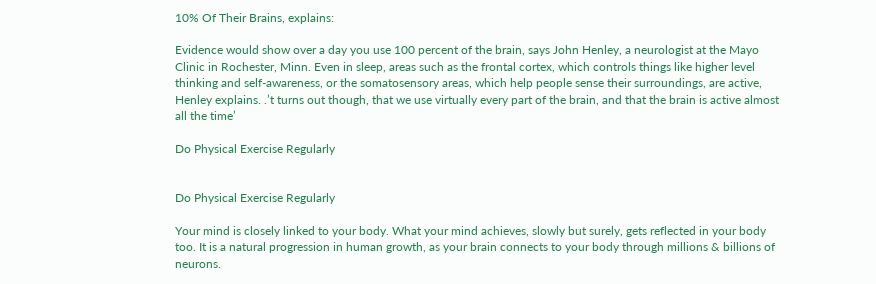10% Of Their Brains, explains:

Evidence would show over a day you use 100 percent of the brain, says John Henley, a neurologist at the Mayo Clinic in Rochester, Minn. Even in sleep, areas such as the frontal cortex, which controls things like higher level thinking and self-awareness, or the somatosensory areas, which help people sense their surroundings, are active, Henley explains. .’t turns out though, that we use virtually every part of the brain, and that the brain is active almost all the time’

Do Physical Exercise Regularly


Do Physical Exercise Regularly

Your mind is closely linked to your body. What your mind achieves, slowly but surely, gets reflected in your body too. It is a natural progression in human growth, as your brain connects to your body through millions & billions of neurons.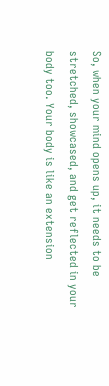So, when your mind opens up, it needs to be stretched, showcased, and get reflected in your body too. Your body is like an extension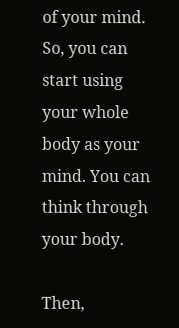of your mind. So, you can start using your whole body as your mind. You can think through your body.

Then,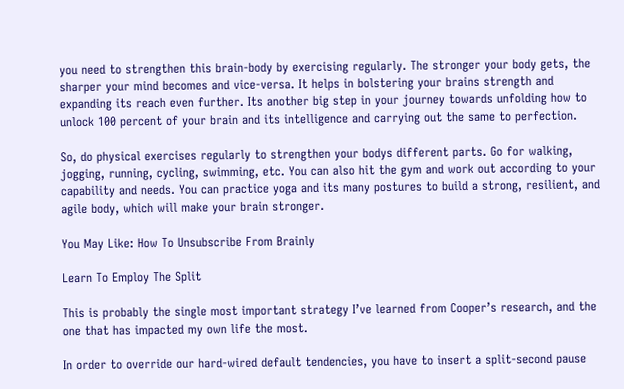you need to strengthen this brain-body by exercising regularly. The stronger your body gets, the sharper your mind becomes and vice-versa. It helps in bolstering your brains strength and expanding its reach even further. Its another big step in your journey towards unfolding how to unlock 100 percent of your brain and its intelligence and carrying out the same to perfection.

So, do physical exercises regularly to strengthen your bodys different parts. Go for walking, jogging, running, cycling, swimming, etc. You can also hit the gym and work out according to your capability and needs. You can practice yoga and its many postures to build a strong, resilient, and agile body, which will make your brain stronger.

You May Like: How To Unsubscribe From Brainly

Learn To Employ The Split

This is probably the single most important strategy I’ve learned from Cooper’s research, and the one that has impacted my own life the most.

In order to override our hard-wired default tendencies, you have to insert a split-second pause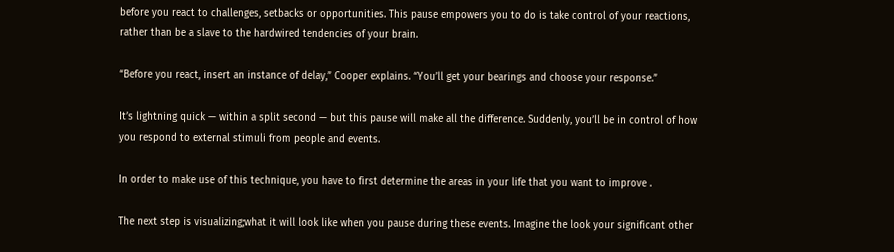before you react to challenges, setbacks or opportunities. This pause empowers you to do is take control of your reactions, rather than be a slave to the hardwired tendencies of your brain.

“Before you react, insert an instance of delay,” Cooper explains. “You’ll get your bearings and choose your response.”

It’s lightning quick — within a split second — but this pause will make all the difference. Suddenly, you’ll be in control of how you respond to external stimuli from people and events.

In order to make use of this technique, you have to first determine the areas in your life that you want to improve .

The next step is visualizing;what it will look like when you pause during these events. Imagine the look your significant other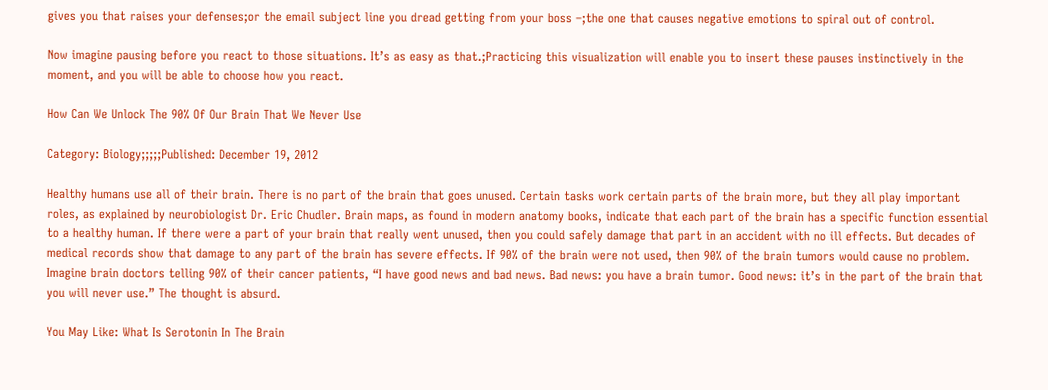gives you that raises your defenses;or the email subject line you dread getting from your boss –;the one that causes negative emotions to spiral out of control.

Now imagine pausing before you react to those situations. It’s as easy as that.;Practicing this visualization will enable you to insert these pauses instinctively in the moment, and you will be able to choose how you react.

How Can We Unlock The 90% Of Our Brain That We Never Use

Category: Biology;;;;;Published: December 19, 2012

Healthy humans use all of their brain. There is no part of the brain that goes unused. Certain tasks work certain parts of the brain more, but they all play important roles, as explained by neurobiologist Dr. Eric Chudler. Brain maps, as found in modern anatomy books, indicate that each part of the brain has a specific function essential to a healthy human. If there were a part of your brain that really went unused, then you could safely damage that part in an accident with no ill effects. But decades of medical records show that damage to any part of the brain has severe effects. If 90% of the brain were not used, then 90% of the brain tumors would cause no problem. Imagine brain doctors telling 90% of their cancer patients, “I have good news and bad news. Bad news: you have a brain tumor. Good news: it’s in the part of the brain that you will never use.” The thought is absurd.

You May Like: What Is Serotonin In The Brain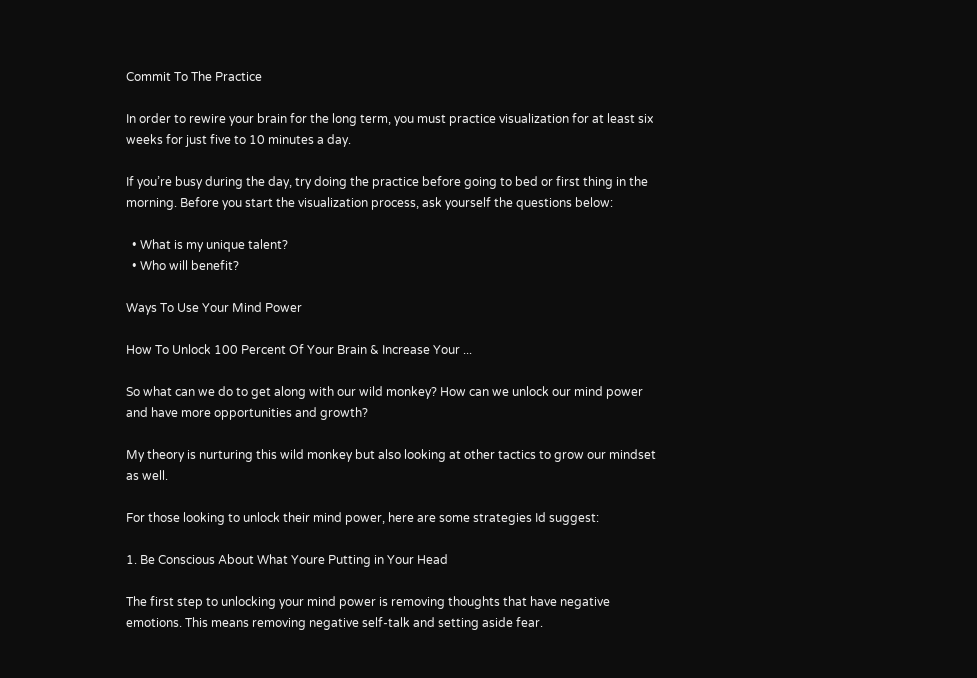Commit To The Practice

In order to rewire your brain for the long term, you must practice visualization for at least six weeks for just five to 10 minutes a day.

If you’re busy during the day, try doing the practice before going to bed or first thing in the morning. Before you start the visualization process, ask yourself the questions below:

  • What is my unique talent?
  • Who will benefit?

Ways To Use Your Mind Power

How To Unlock 100 Percent Of Your Brain & Increase Your ...

So what can we do to get along with our wild monkey? How can we unlock our mind power and have more opportunities and growth?

My theory is nurturing this wild monkey but also looking at other tactics to grow our mindset as well.

For those looking to unlock their mind power, here are some strategies Id suggest:

1. Be Conscious About What Youre Putting in Your Head

The first step to unlocking your mind power is removing thoughts that have negative emotions. This means removing negative self-talk and setting aside fear.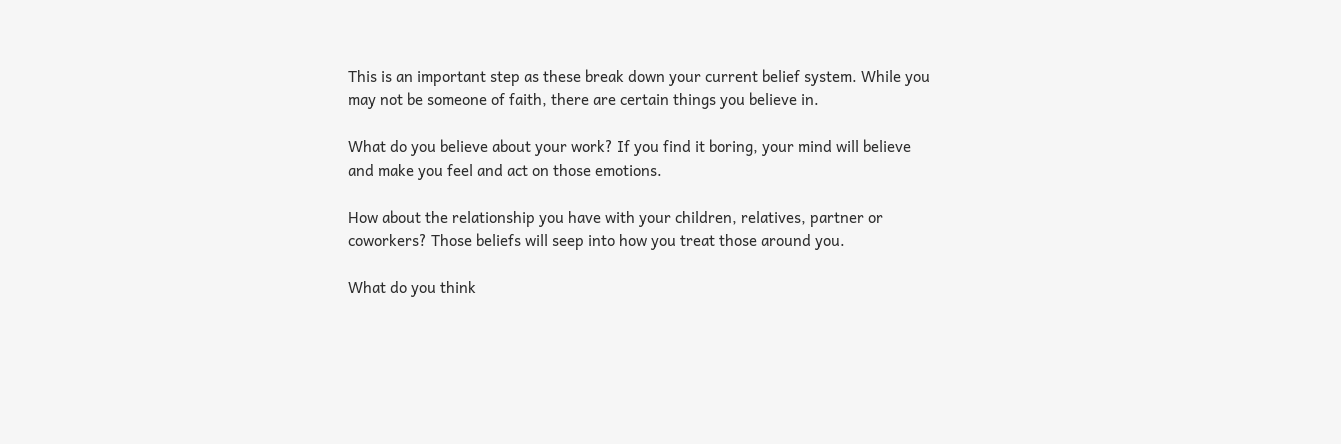This is an important step as these break down your current belief system. While you may not be someone of faith, there are certain things you believe in.

What do you believe about your work? If you find it boring, your mind will believe and make you feel and act on those emotions.

How about the relationship you have with your children, relatives, partner or coworkers? Those beliefs will seep into how you treat those around you.

What do you think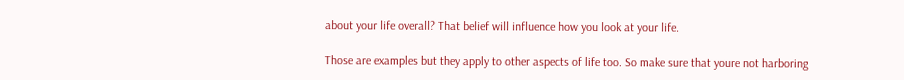about your life overall? That belief will influence how you look at your life.

Those are examples but they apply to other aspects of life too. So make sure that youre not harboring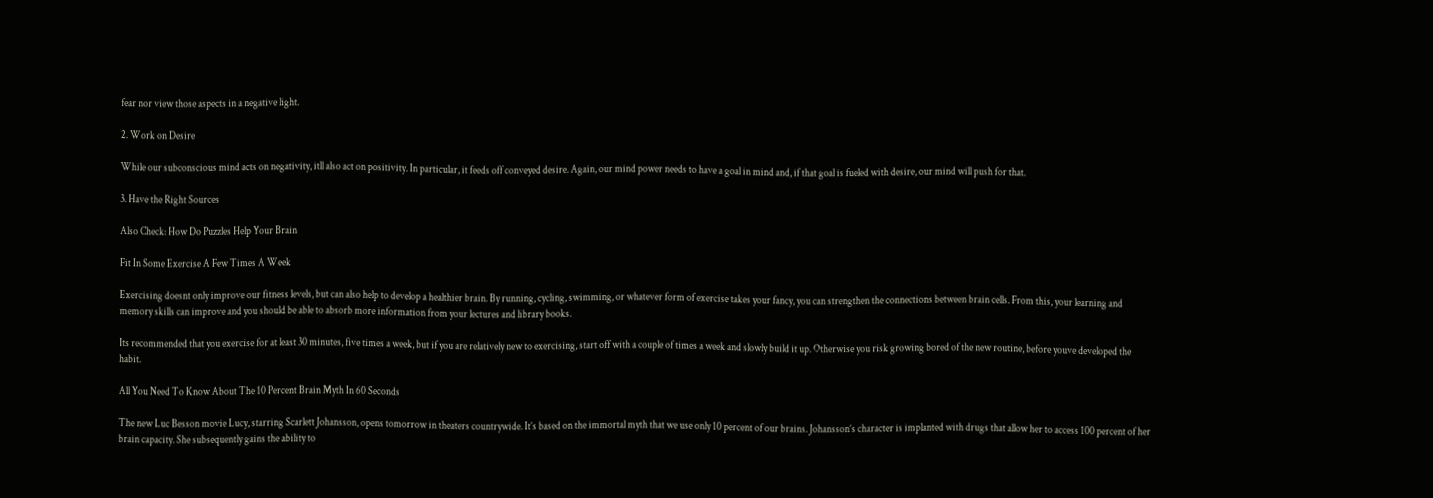fear nor view those aspects in a negative light.

2. Work on Desire

While our subconscious mind acts on negativity, itll also act on positivity. In particular, it feeds off conveyed desire. Again, our mind power needs to have a goal in mind and, if that goal is fueled with desire, our mind will push for that.

3. Have the Right Sources

Also Check: How Do Puzzles Help Your Brain

Fit In Some Exercise A Few Times A Week

Exercising doesnt only improve our fitness levels, but can also help to develop a healthier brain. By running, cycling, swimming, or whatever form of exercise takes your fancy, you can strengthen the connections between brain cells. From this, your learning and memory skills can improve and you should be able to absorb more information from your lectures and library books.

Its recommended that you exercise for at least 30 minutes, five times a week, but if you are relatively new to exercising, start off with a couple of times a week and slowly build it up. Otherwise you risk growing bored of the new routine, before youve developed the habit.

All You Need To Know About The 10 Percent Brain Myth In 60 Seconds

The new Luc Besson movie Lucy, starring Scarlett Johansson, opens tomorrow in theaters countrywide. It’s based on the immortal myth that we use only 10 percent of our brains. Johansson’s character is implanted with drugs that allow her to access 100 percent of her brain capacity. She subsequently gains the ability to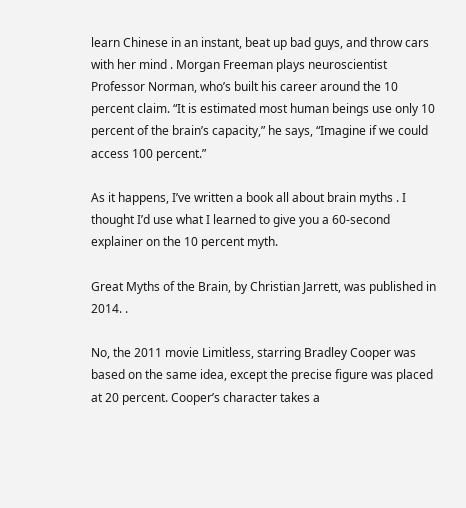learn Chinese in an instant, beat up bad guys, and throw cars with her mind . Morgan Freeman plays neuroscientist Professor Norman, who’s built his career around the 10 percent claim. “It is estimated most human beings use only 10 percent of the brain’s capacity,” he says, “Imagine if we could access 100 percent.”

As it happens, I’ve written a book all about brain myths . I thought I’d use what I learned to give you a 60-second explainer on the 10 percent myth.

Great Myths of the Brain, by Christian Jarrett, was published in 2014. .

No, the 2011 movie Limitless, starring Bradley Cooper was based on the same idea, except the precise figure was placed at 20 percent. Cooper’s character takes a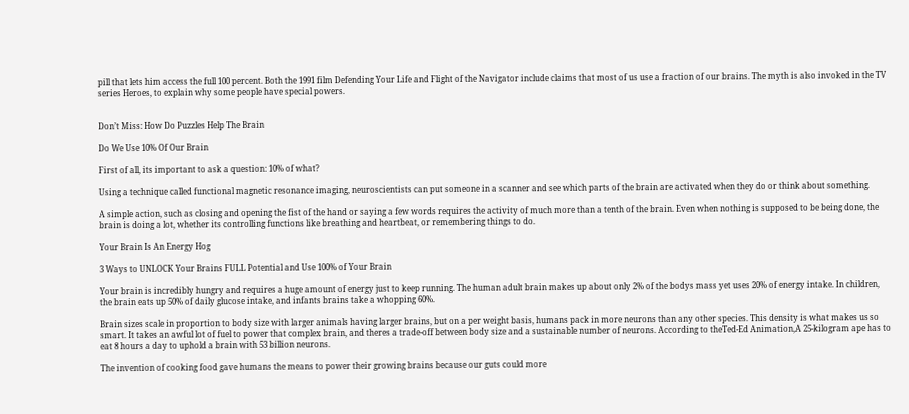pill that lets him access the full 100 percent. Both the 1991 film Defending Your Life and Flight of the Navigator include claims that most of us use a fraction of our brains. The myth is also invoked in the TV series Heroes, to explain why some people have special powers.


Don’t Miss: How Do Puzzles Help The Brain

Do We Use 10% Of Our Brain

First of all, its important to ask a question: 10% of what?

Using a technique called functional magnetic resonance imaging, neuroscientists can put someone in a scanner and see which parts of the brain are activated when they do or think about something.

A simple action, such as closing and opening the fist of the hand or saying a few words requires the activity of much more than a tenth of the brain. Even when nothing is supposed to be being done, the brain is doing a lot, whether its controlling functions like breathing and heartbeat, or remembering things to do.

Your Brain Is An Energy Hog

3 Ways to UNLOCK Your Brains FULL Potential and Use 100% of Your Brain

Your brain is incredibly hungry and requires a huge amount of energy just to keep running. The human adult brain makes up about only 2% of the bodys mass yet uses 20% of energy intake. In children, the brain eats up 50% of daily glucose intake, and infants brains take a whopping 60%.

Brain sizes scale in proportion to body size with larger animals having larger brains, but on a per weight basis, humans pack in more neurons than any other species. This density is what makes us so smart. It takes an awful lot of fuel to power that complex brain, and theres a trade-off between body size and a sustainable number of neurons. According to theTed-Ed Animation,A 25-kilogram ape has to eat 8 hours a day to uphold a brain with 53 billion neurons.

The invention of cooking food gave humans the means to power their growing brains because our guts could more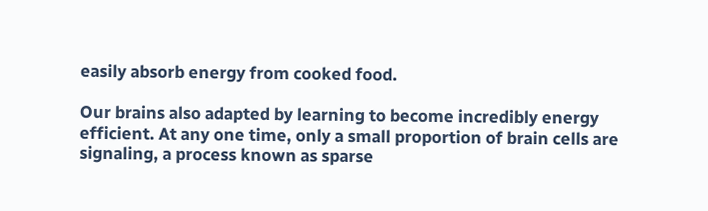easily absorb energy from cooked food.

Our brains also adapted by learning to become incredibly energy efficient. At any one time, only a small proportion of brain cells are signaling, a process known as sparse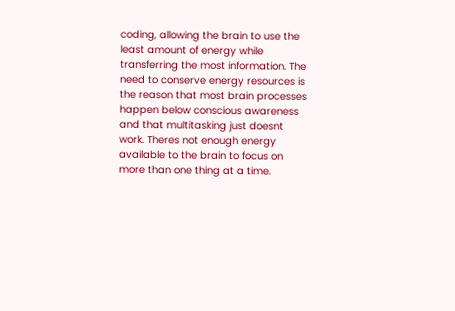coding, allowing the brain to use the least amount of energy while transferring the most information. The need to conserve energy resources is the reason that most brain processes happen below conscious awareness and that multitasking just doesnt work. Theres not enough energy available to the brain to focus on more than one thing at a time.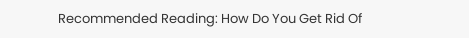Recommended Reading: How Do You Get Rid Of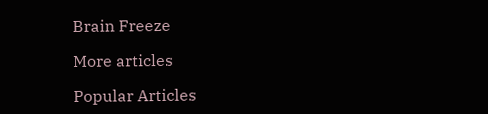Brain Freeze

More articles

Popular Articles